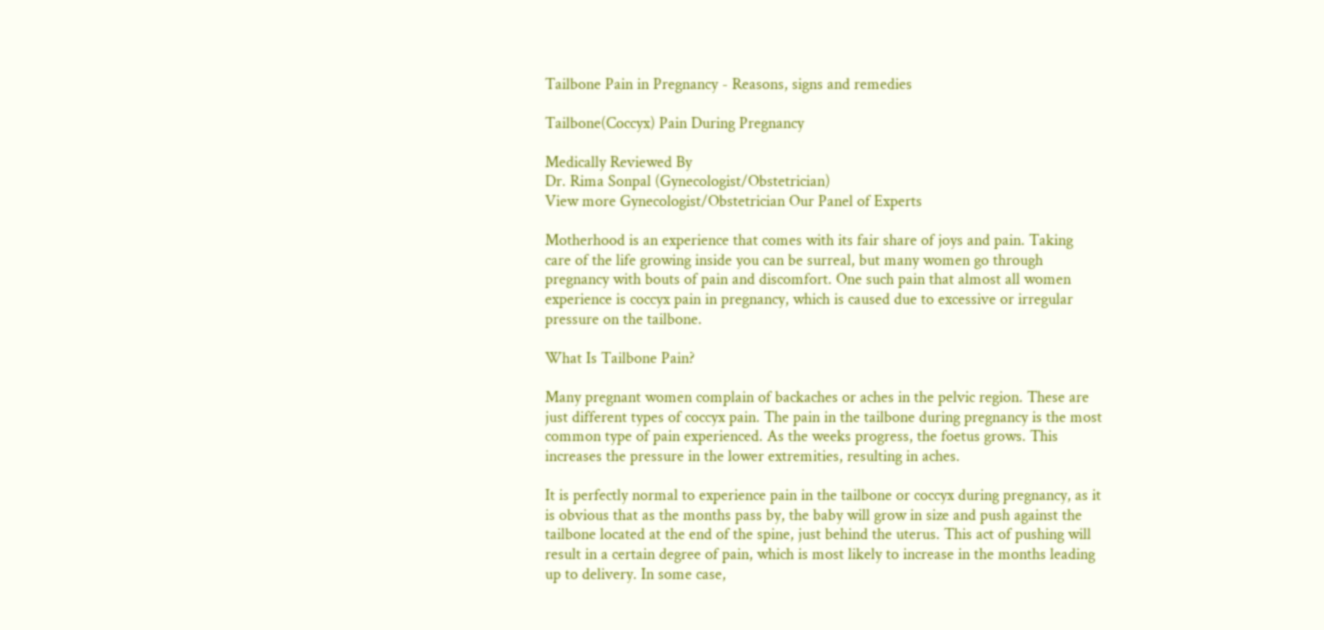Tailbone Pain in Pregnancy - Reasons, signs and remedies

Tailbone(Coccyx) Pain During Pregnancy

Medically Reviewed By
Dr. Rima Sonpal (Gynecologist/Obstetrician)
View more Gynecologist/Obstetrician Our Panel of Experts

Motherhood is an experience that comes with its fair share of joys and pain. Taking care of the life growing inside you can be surreal, but many women go through pregnancy with bouts of pain and discomfort. One such pain that almost all women experience is coccyx pain in pregnancy, which is caused due to excessive or irregular pressure on the tailbone.

What Is Tailbone Pain?

Many pregnant women complain of backaches or aches in the pelvic region. These are just different types of coccyx pain. The pain in the tailbone during pregnancy is the most common type of pain experienced. As the weeks progress, the foetus grows. This increases the pressure in the lower extremities, resulting in aches.

It is perfectly normal to experience pain in the tailbone or coccyx during pregnancy, as it is obvious that as the months pass by, the baby will grow in size and push against the tailbone located at the end of the spine, just behind the uterus. This act of pushing will result in a certain degree of pain, which is most likely to increase in the months leading up to delivery. In some case,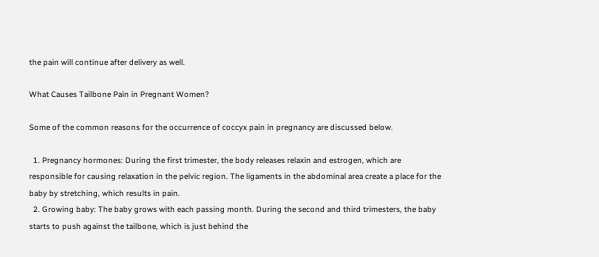the pain will continue after delivery as well.

What Causes Tailbone Pain in Pregnant Women?

Some of the common reasons for the occurrence of coccyx pain in pregnancy are discussed below.

  1. Pregnancy hormones: During the first trimester, the body releases relaxin and estrogen, which are responsible for causing relaxation in the pelvic region. The ligaments in the abdominal area create a place for the baby by stretching, which results in pain.
  2. Growing baby: The baby grows with each passing month. During the second and third trimesters, the baby starts to push against the tailbone, which is just behind the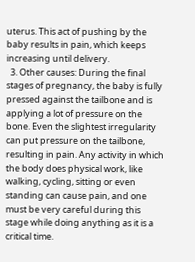uterus. This act of pushing by the baby results in pain, which keeps increasing until delivery.
  3. Other causes: During the final stages of pregnancy, the baby is fully pressed against the tailbone and is applying a lot of pressure on the bone. Even the slightest irregularity can put pressure on the tailbone, resulting in pain. Any activity in which the body does physical work, like walking, cycling, sitting or even standing can cause pain, and one must be very careful during this stage while doing anything as it is a critical time.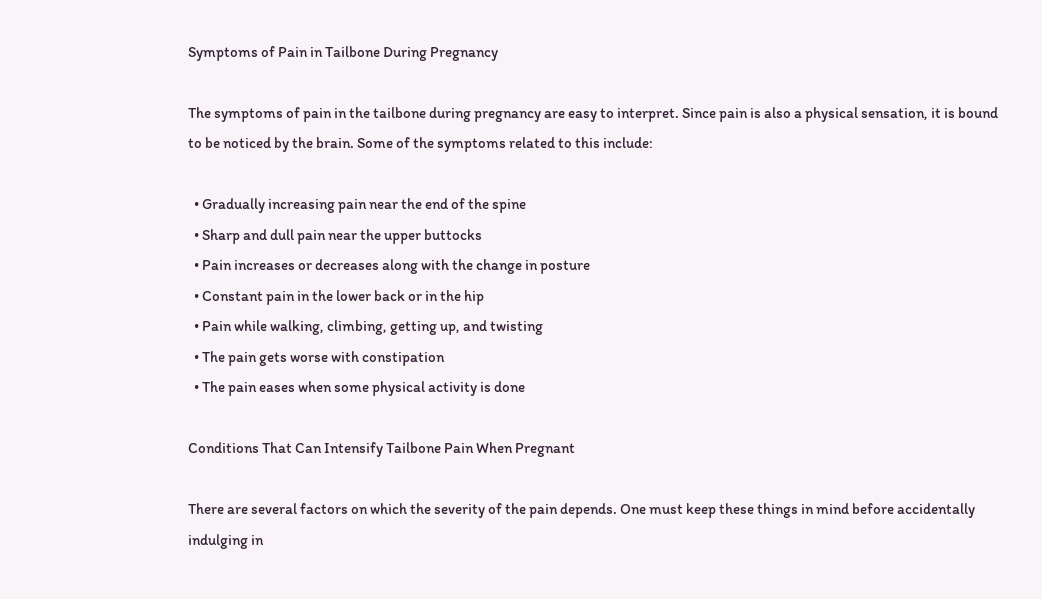Symptoms of Pain in Tailbone During Pregnancy

The symptoms of pain in the tailbone during pregnancy are easy to interpret. Since pain is also a physical sensation, it is bound to be noticed by the brain. Some of the symptoms related to this include:

  • Gradually increasing pain near the end of the spine
  • Sharp and dull pain near the upper buttocks
  • Pain increases or decreases along with the change in posture
  • Constant pain in the lower back or in the hip
  • Pain while walking, climbing, getting up, and twisting
  • The pain gets worse with constipation
  • The pain eases when some physical activity is done

Conditions That Can Intensify Tailbone Pain When Pregnant

There are several factors on which the severity of the pain depends. One must keep these things in mind before accidentally indulging in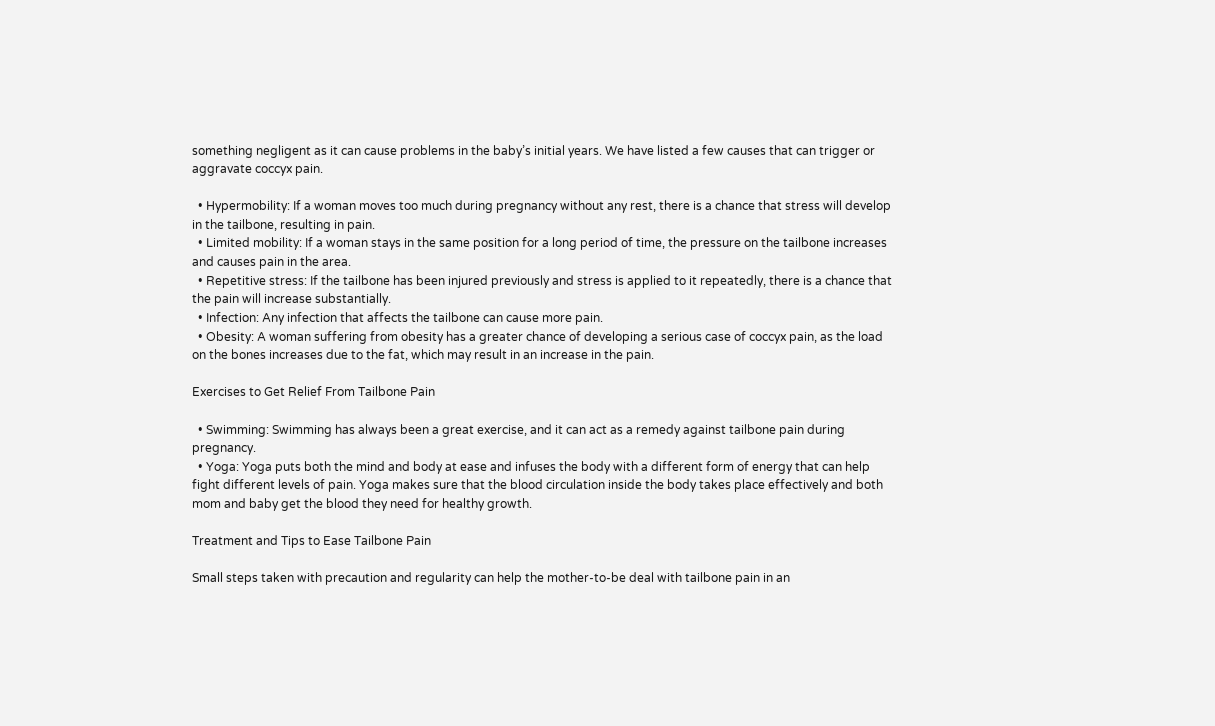something negligent as it can cause problems in the baby’s initial years. We have listed a few causes that can trigger or aggravate coccyx pain.

  • Hypermobility: If a woman moves too much during pregnancy without any rest, there is a chance that stress will develop in the tailbone, resulting in pain.
  • Limited mobility: If a woman stays in the same position for a long period of time, the pressure on the tailbone increases and causes pain in the area.
  • Repetitive stress: If the tailbone has been injured previously and stress is applied to it repeatedly, there is a chance that the pain will increase substantially.
  • Infection: Any infection that affects the tailbone can cause more pain.
  • Obesity: A woman suffering from obesity has a greater chance of developing a serious case of coccyx pain, as the load on the bones increases due to the fat, which may result in an increase in the pain.

Exercises to Get Relief From Tailbone Pain

  • Swimming: Swimming has always been a great exercise, and it can act as a remedy against tailbone pain during pregnancy.
  • Yoga: Yoga puts both the mind and body at ease and infuses the body with a different form of energy that can help fight different levels of pain. Yoga makes sure that the blood circulation inside the body takes place effectively and both mom and baby get the blood they need for healthy growth.

Treatment and Tips to Ease Tailbone Pain

Small steps taken with precaution and regularity can help the mother-to-be deal with tailbone pain in an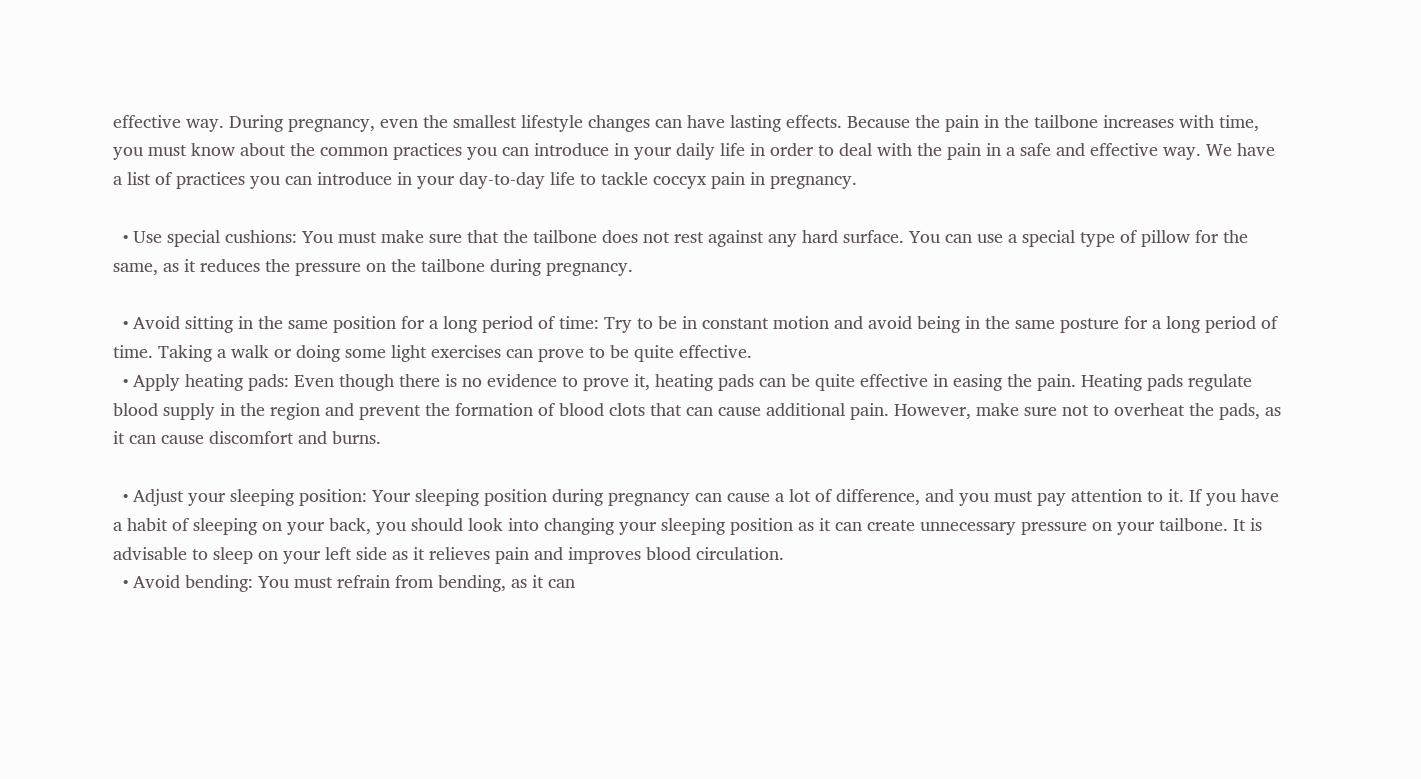effective way. During pregnancy, even the smallest lifestyle changes can have lasting effects. Because the pain in the tailbone increases with time, you must know about the common practices you can introduce in your daily life in order to deal with the pain in a safe and effective way. We have a list of practices you can introduce in your day-to-day life to tackle coccyx pain in pregnancy.

  • Use special cushions: You must make sure that the tailbone does not rest against any hard surface. You can use a special type of pillow for the same, as it reduces the pressure on the tailbone during pregnancy.

  • Avoid sitting in the same position for a long period of time: Try to be in constant motion and avoid being in the same posture for a long period of time. Taking a walk or doing some light exercises can prove to be quite effective.
  • Apply heating pads: Even though there is no evidence to prove it, heating pads can be quite effective in easing the pain. Heating pads regulate blood supply in the region and prevent the formation of blood clots that can cause additional pain. However, make sure not to overheat the pads, as it can cause discomfort and burns.

  • Adjust your sleeping position: Your sleeping position during pregnancy can cause a lot of difference, and you must pay attention to it. If you have a habit of sleeping on your back, you should look into changing your sleeping position as it can create unnecessary pressure on your tailbone. It is advisable to sleep on your left side as it relieves pain and improves blood circulation.
  • Avoid bending: You must refrain from bending, as it can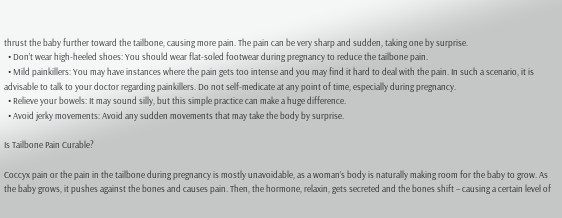thrust the baby further toward the tailbone, causing more pain. The pain can be very sharp and sudden, taking one by surprise.
  • Don’t wear high-heeled shoes: You should wear flat-soled footwear during pregnancy to reduce the tailbone pain.
  • Mild painkillers: You may have instances where the pain gets too intense and you may find it hard to deal with the pain. In such a scenario, it is advisable to talk to your doctor regarding painkillers. Do not self-medicate at any point of time, especially during pregnancy.
  • Relieve your bowels: It may sound silly, but this simple practice can make a huge difference.
  • Avoid jerky movements: Avoid any sudden movements that may take the body by surprise.

Is Tailbone Pain Curable?

Coccyx pain or the pain in the tailbone during pregnancy is mostly unavoidable, as a woman’s body is naturally making room for the baby to grow. As the baby grows, it pushes against the bones and causes pain. Then, the hormone, relaxin, gets secreted and the bones shift – causing a certain level of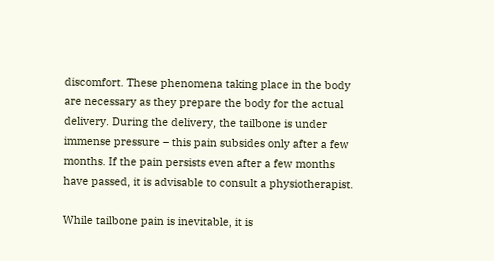discomfort. These phenomena taking place in the body are necessary as they prepare the body for the actual delivery. During the delivery, the tailbone is under immense pressure – this pain subsides only after a few months. If the pain persists even after a few months have passed, it is advisable to consult a physiotherapist.

While tailbone pain is inevitable, it is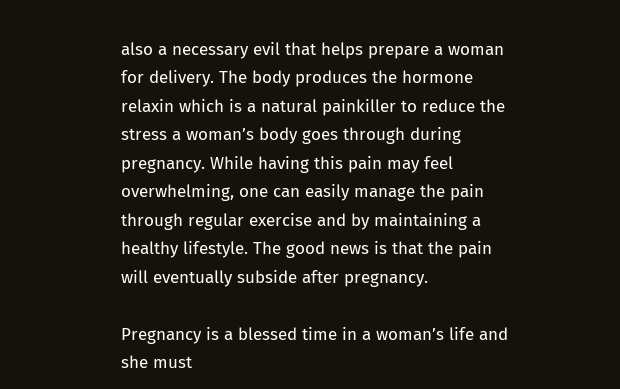also a necessary evil that helps prepare a woman for delivery. The body produces the hormone relaxin which is a natural painkiller to reduce the stress a woman’s body goes through during pregnancy. While having this pain may feel overwhelming, one can easily manage the pain through regular exercise and by maintaining a healthy lifestyle. The good news is that the pain will eventually subside after pregnancy.

Pregnancy is a blessed time in a woman’s life and she must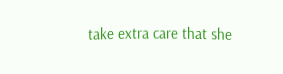take extra care that she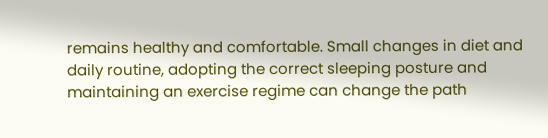remains healthy and comfortable. Small changes in diet and daily routine, adopting the correct sleeping posture and maintaining an exercise regime can change the path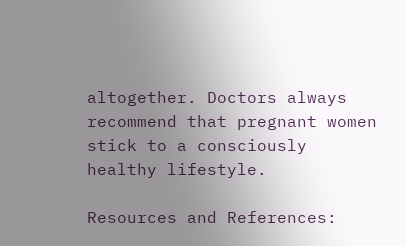altogether. Doctors always recommend that pregnant women stick to a consciously healthy lifestyle.

Resources and References: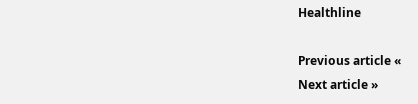Healthline

Previous article «
Next article »